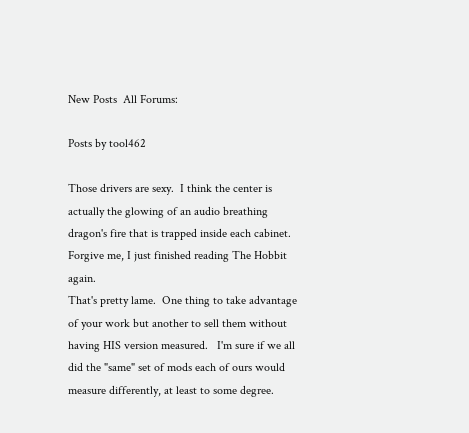New Posts  All Forums:

Posts by tool462

Those drivers are sexy.  I think the center is actually the glowing of an audio breathing dragon's fire that is trapped inside each cabinet.   Forgive me, I just finished reading The Hobbit again.
That's pretty lame.  One thing to take advantage of your work but another to sell them without having HIS version measured.   I'm sure if we all did the "same" set of mods each of ours would measure differently, at least to some degree.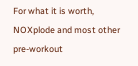For what it is worth, NOXplode and most other pre-workout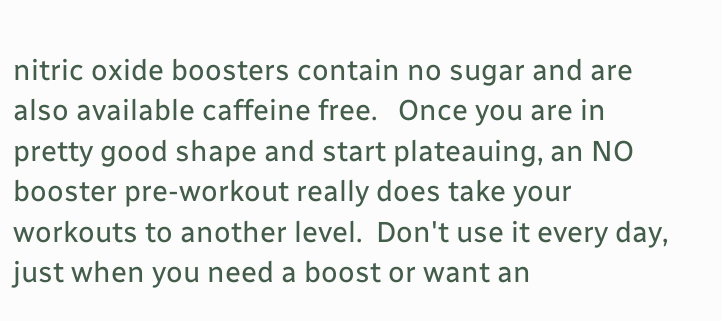nitric oxide boosters contain no sugar and are also available caffeine free.   Once you are in pretty good shape and start plateauing, an NO booster pre-workout really does take your workouts to another level.  Don't use it every day, just when you need a boost or want an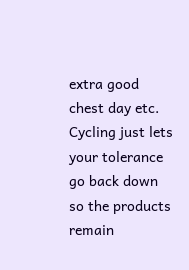extra good chest day etc.  Cycling just lets your tolerance go back down so the products remain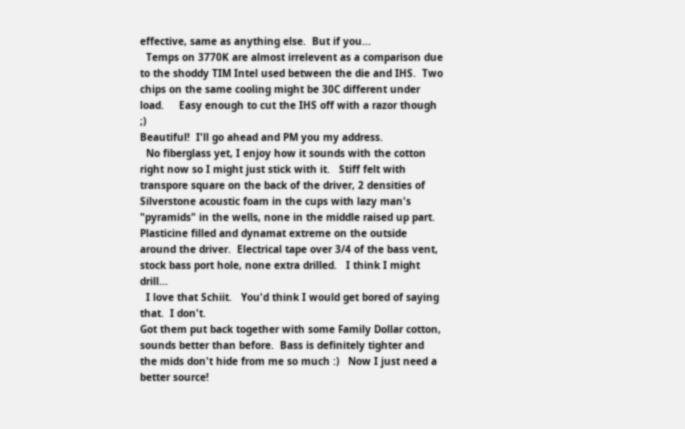effective, same as anything else.  But if you...
  Temps on 3770K are almost irrelevent as a comparison due to the shoddy TIM Intel used between the die and IHS.  Two chips on the same cooling might be 30C different under load.     Easy enough to cut the IHS off with a razor though ;)
Beautiful!  I'll go ahead and PM you my address.
  No fiberglass yet, I enjoy how it sounds with the cotton right now so I might just stick with it.   Stiff felt with transpore square on the back of the driver, 2 densities of Silverstone acoustic foam in the cups with lazy man's "pyramids" in the wells, none in the middle raised up part.  Plasticine filled and dynamat extreme on the outside around the driver.  Electrical tape over 3/4 of the bass vent, stock bass port hole, none extra drilled.   I think I might drill...
  I love that Schiit.   You'd think I would get bored of saying that.  I don't.
Got them put back together with some Family Dollar cotton, sounds better than before.  Bass is definitely tighter and the mids don't hide from me so much :)   Now I just need a better source!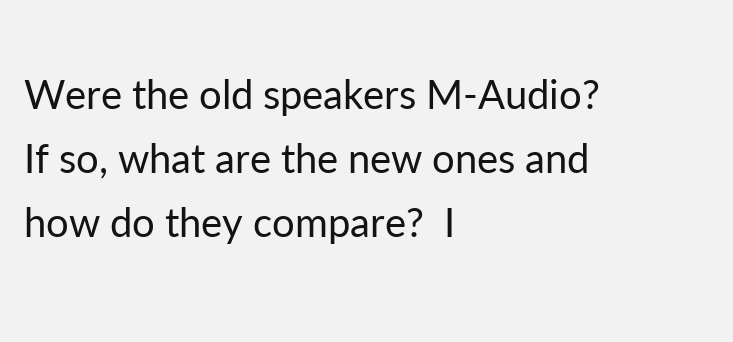Were the old speakers M-Audio?  If so, what are the new ones and how do they compare?  I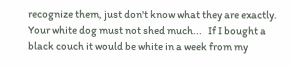recognize them, just don't know what they are exactly.
Your white dog must not shed much...   If I bought a black couch it would be white in a week from my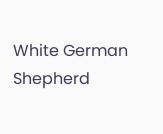White German Shepherd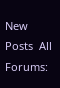New Posts  All Forums: